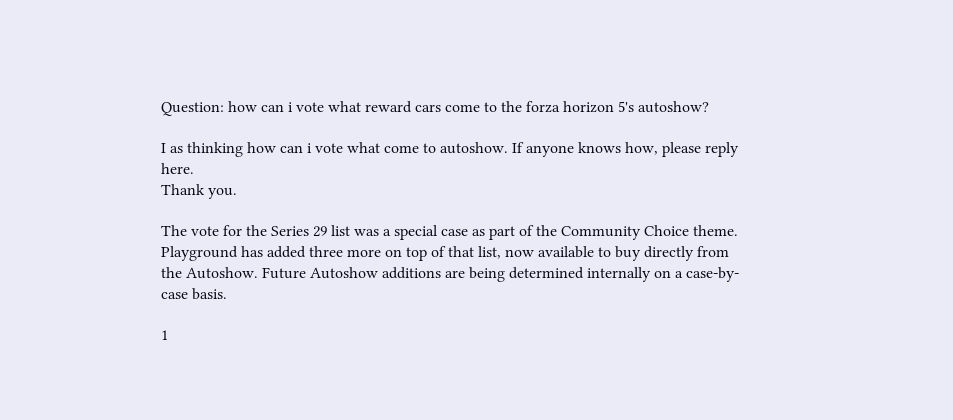Question: how can i vote what reward cars come to the forza horizon 5's autoshow?

I as thinking how can i vote what come to autoshow. If anyone knows how, please reply here.
Thank you.

The vote for the Series 29 list was a special case as part of the Community Choice theme. Playground has added three more on top of that list, now available to buy directly from the Autoshow. Future Autoshow additions are being determined internally on a case-by-case basis.

1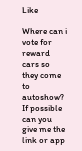Like

Where can i vote for reward cars so they come to autoshow? If possible can you give me the link or app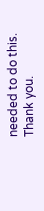needed to do this.
Thank you.